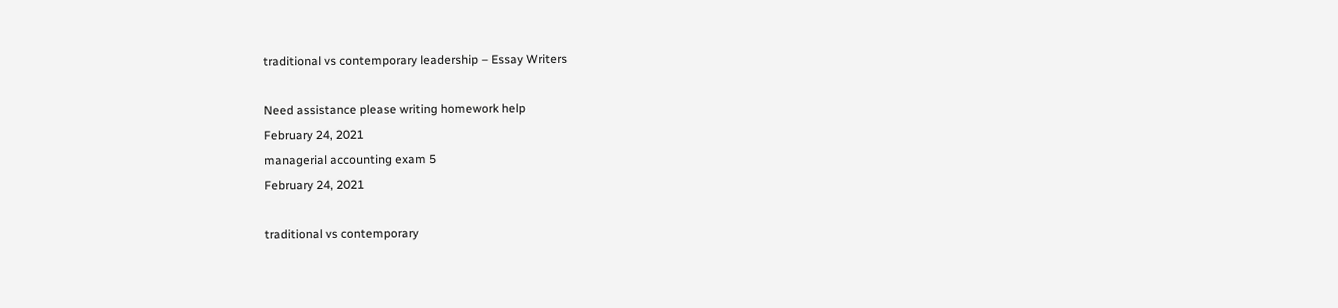traditional vs contemporary leadership – Essay Writers

Need assistance please writing homework help
February 24, 2021
managerial accounting exam 5
February 24, 2021

traditional vs contemporary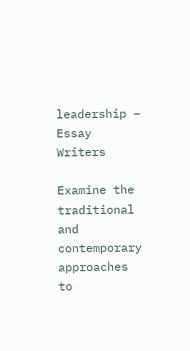leadership – Essay Writers

Examine the traditional and contemporary approaches to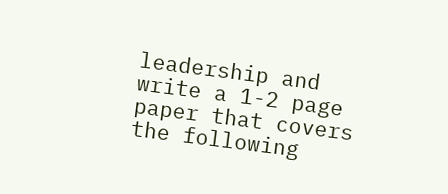leadership and write a 1-2 page paper that covers the following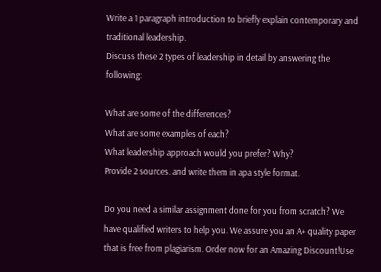Write a 1 paragraph introduction to briefly explain contemporary and traditional leadership.
Discuss these 2 types of leadership in detail by answering the following:

What are some of the differences?
What are some examples of each?
What leadership approach would you prefer? Why?
Provide 2 sources. and write them in apa style format.

Do you need a similar assignment done for you from scratch? We have qualified writers to help you. We assure you an A+ quality paper that is free from plagiarism. Order now for an Amazing Discount!Use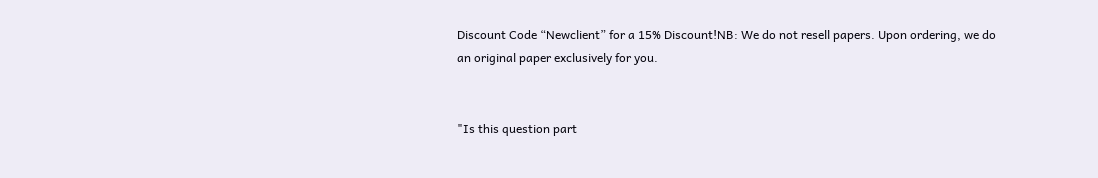Discount Code “Newclient” for a 15% Discount!NB: We do not resell papers. Upon ordering, we do an original paper exclusively for you.


"Is this question part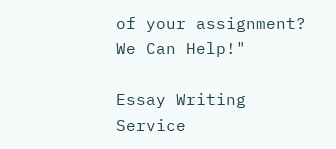of your assignment? We Can Help!"

Essay Writing Service